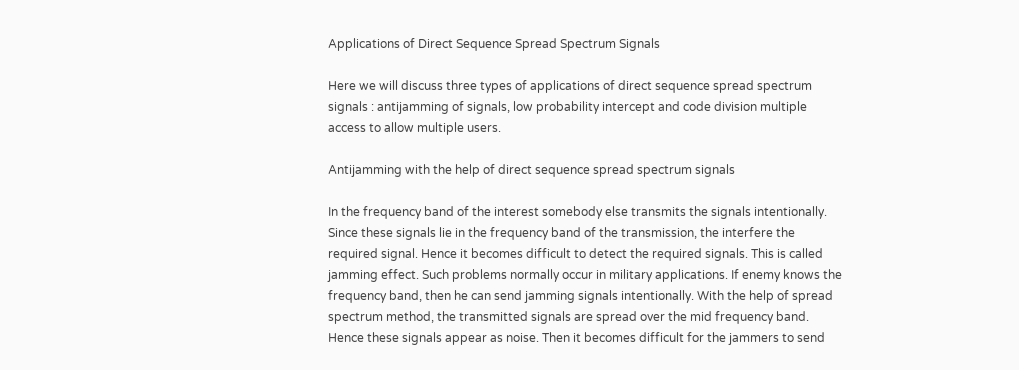Applications of Direct Sequence Spread Spectrum Signals

Here we will discuss three types of applications of direct sequence spread spectrum signals : antijamming of signals, low probability intercept and code division multiple access to allow multiple users.

Antijamming with the help of direct sequence spread spectrum signals

In the frequency band of the interest somebody else transmits the signals intentionally. Since these signals lie in the frequency band of the transmission, the interfere the required signal. Hence it becomes difficult to detect the required signals. This is called jamming effect. Such problems normally occur in military applications. If enemy knows the frequency band, then he can send jamming signals intentionally. With the help of spread spectrum method, the transmitted signals are spread over the mid frequency band. Hence these signals appear as noise. Then it becomes difficult for the jammers to send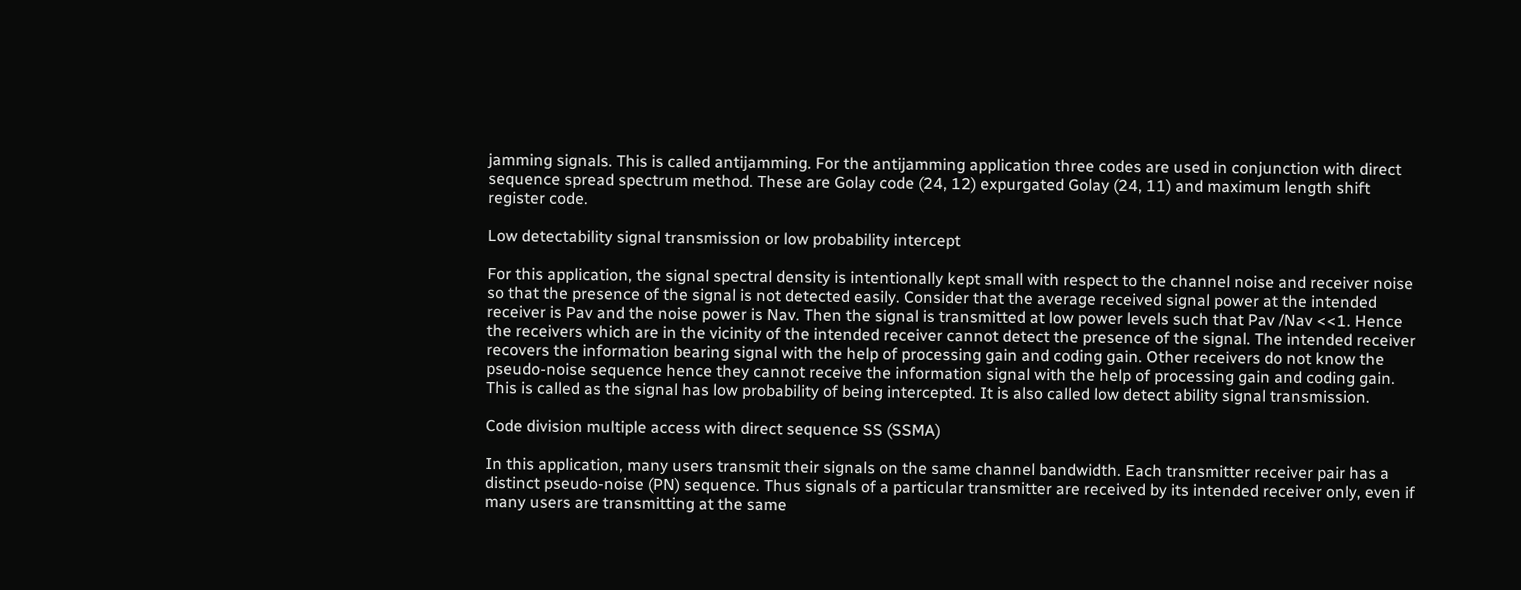jamming signals. This is called antijamming. For the antijamming application three codes are used in conjunction with direct sequence spread spectrum method. These are Golay code (24, 12) expurgated Golay (24, 11) and maximum length shift register code.

Low detectability signal transmission or low probability intercept

For this application, the signal spectral density is intentionally kept small with respect to the channel noise and receiver noise so that the presence of the signal is not detected easily. Consider that the average received signal power at the intended receiver is Pav and the noise power is Nav. Then the signal is transmitted at low power levels such that Pav /Nav <<1. Hence the receivers which are in the vicinity of the intended receiver cannot detect the presence of the signal. The intended receiver recovers the information bearing signal with the help of processing gain and coding gain. Other receivers do not know the pseudo-noise sequence hence they cannot receive the information signal with the help of processing gain and coding gain. This is called as the signal has low probability of being intercepted. It is also called low detect ability signal transmission.

Code division multiple access with direct sequence SS (SSMA)

In this application, many users transmit their signals on the same channel bandwidth. Each transmitter receiver pair has a distinct pseudo-noise (PN) sequence. Thus signals of a particular transmitter are received by its intended receiver only, even if many users are transmitting at the same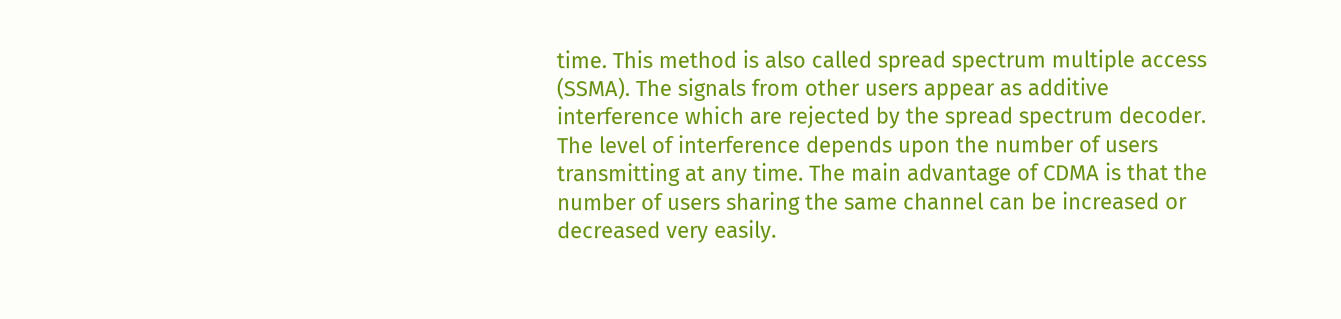time. This method is also called spread spectrum multiple access (SSMA). The signals from other users appear as additive interference which are rejected by the spread spectrum decoder. The level of interference depends upon the number of users transmitting at any time. The main advantage of CDMA is that the number of users sharing the same channel can be increased or decreased very easily.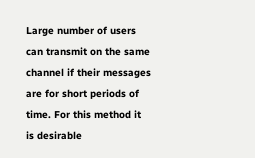Large number of users can transmit on the same channel if their messages are for short periods of time. For this method it is desirable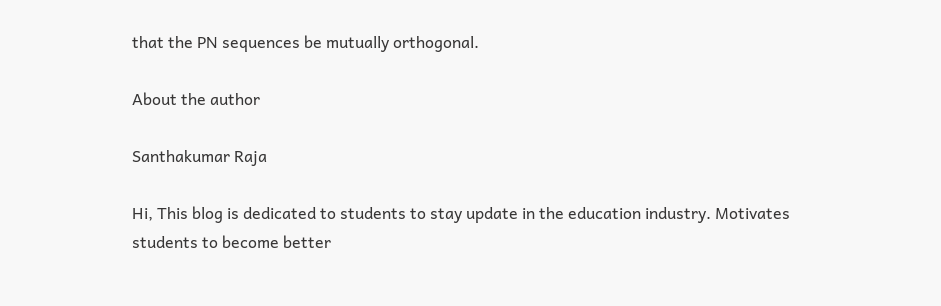that the PN sequences be mutually orthogonal.

About the author

Santhakumar Raja

Hi, This blog is dedicated to students to stay update in the education industry. Motivates students to become better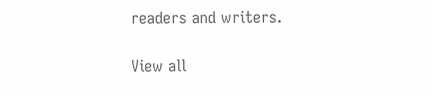readers and writers.

View all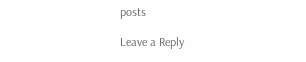posts

Leave a Reply